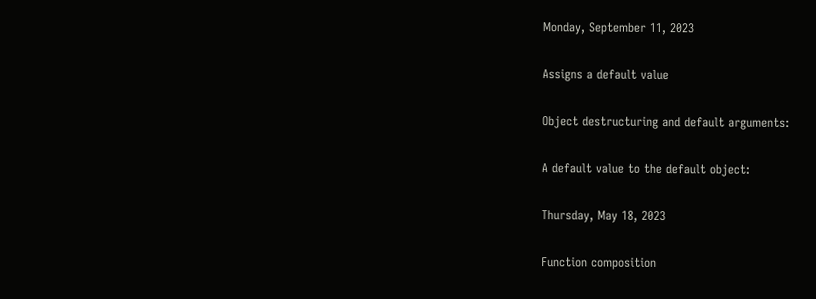Monday, September 11, 2023

Assigns a default value

Object destructuring and default arguments:

A default value to the default object:

Thursday, May 18, 2023

Function composition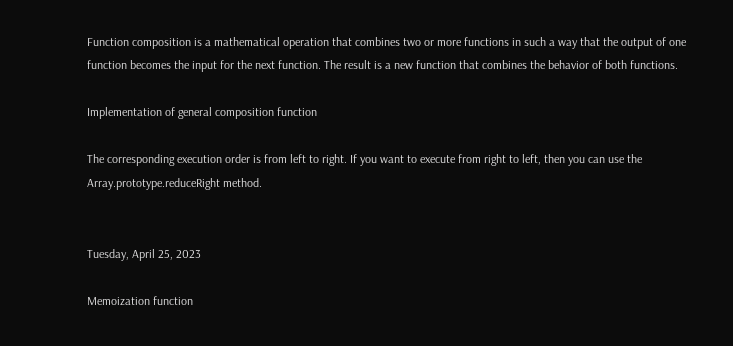Function composition is a mathematical operation that combines two or more functions in such a way that the output of one function becomes the input for the next function. The result is a new function that combines the behavior of both functions.

Implementation of general composition function

The corresponding execution order is from left to right. If you want to execute from right to left, then you can use the Array.prototype.reduceRight method.


Tuesday, April 25, 2023

Memoization function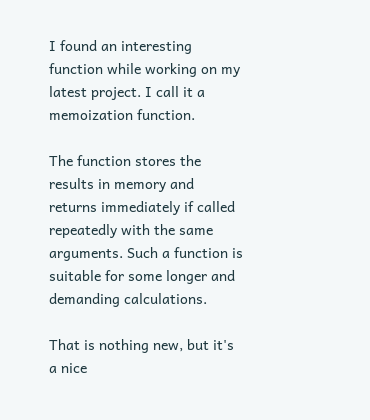I found an interesting function while working on my latest project. I call it a memoization function.

The function stores the results in memory and returns immediately if called repeatedly with the same arguments. Such a function is suitable for some longer and demanding calculations.

That is nothing new, but it's a nice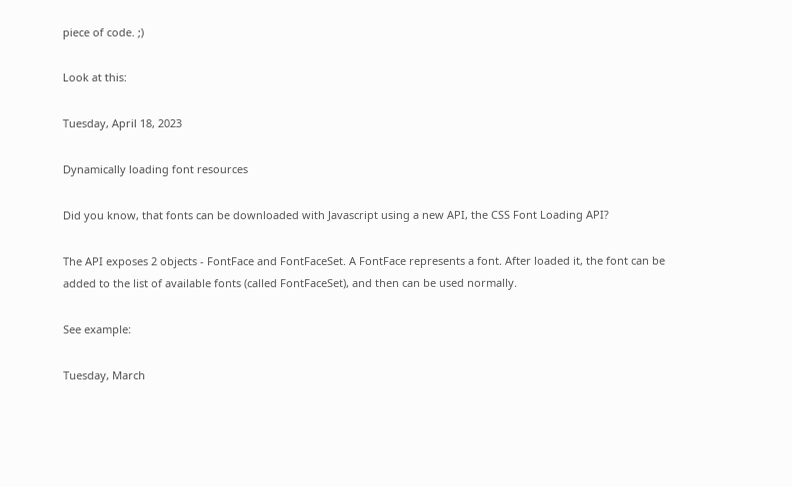piece of code. ;)

Look at this:

Tuesday, April 18, 2023

Dynamically loading font resources

Did you know, that fonts can be downloaded with Javascript using a new API, the CSS Font Loading API?

The API exposes 2 objects - FontFace and FontFaceSet. A FontFace represents a font. After loaded it, the font can be added to the list of available fonts (called FontFaceSet), and then can be used normally.

See example:

Tuesday, March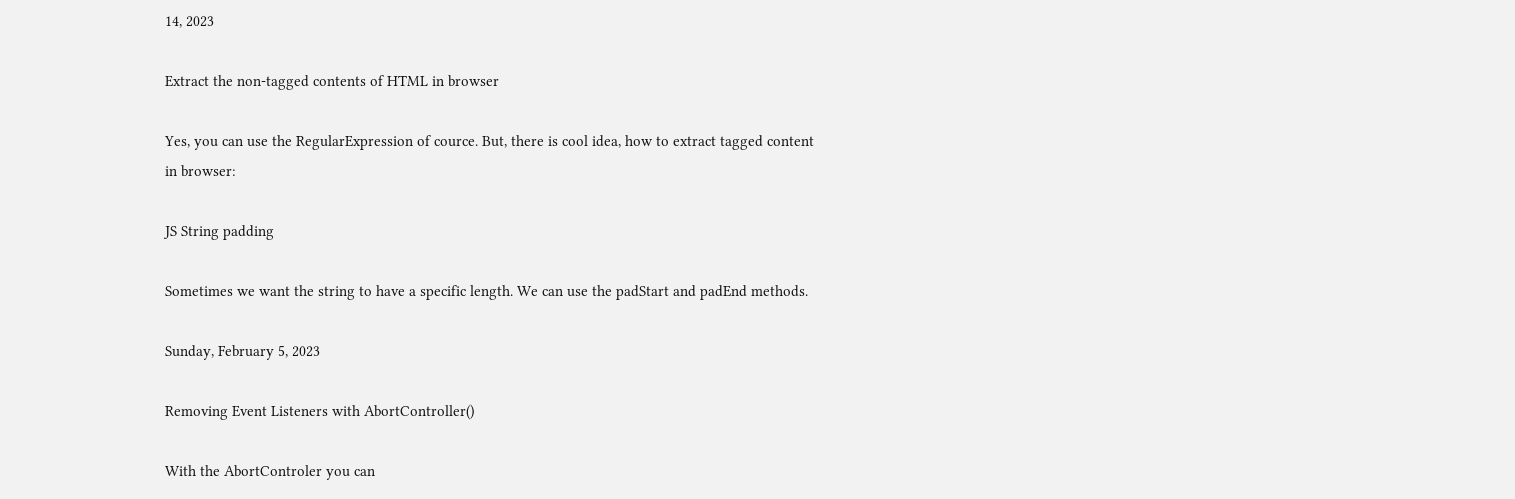14, 2023

Extract the non-tagged contents of HTML in browser

Yes, you can use the RegularExpression of cource. But, there is cool idea, how to extract tagged content in browser:

JS String padding

Sometimes we want the string to have a specific length. We can use the padStart and padEnd methods.

Sunday, February 5, 2023

Removing Event Listeners with AbortController()

With the AbortControler you can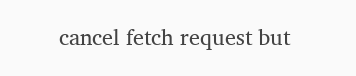cancel fetch request but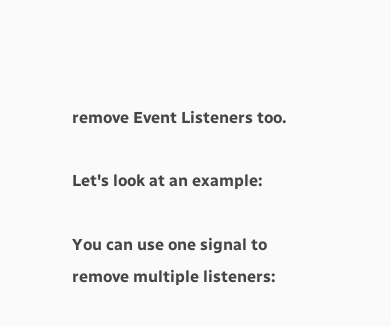remove Event Listeners too.

Let's look at an example:

You can use one signal to remove multiple listeners: